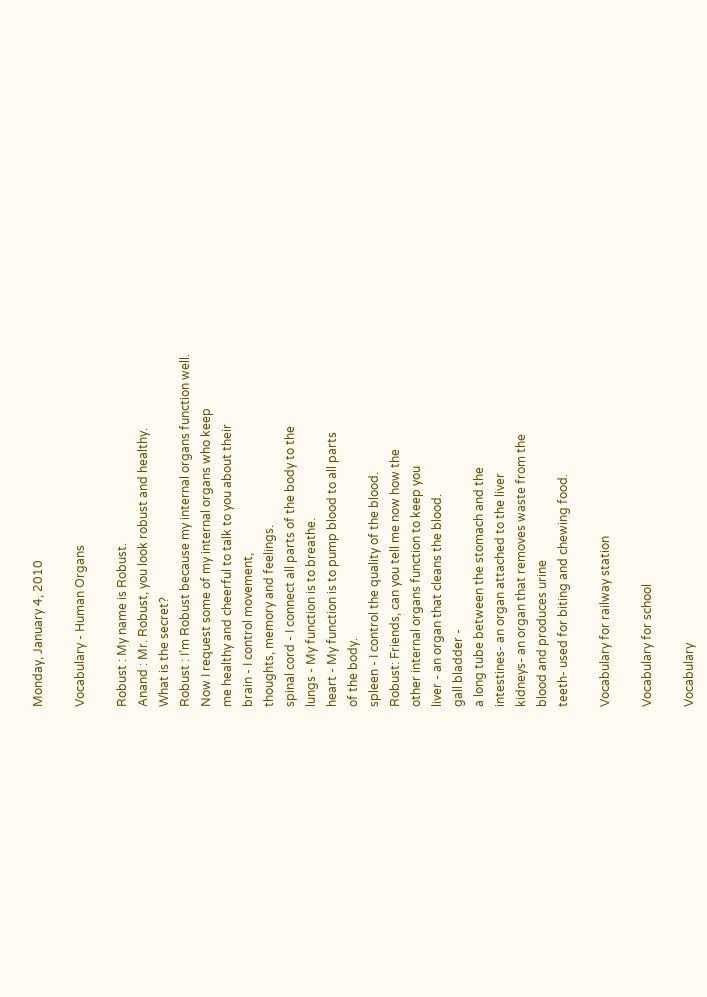Monday, January 4, 2010

Vocabulary - Human Organs

Robust : My name is Robust.
Anand : Mr. Robust, you look robust and healthy.
What is the secret?
Robust : I’m Robust because my internal organs function well.
Now I request some of my internal organs who keep
me healthy and cheerful to talk to you about their
brain - I control movement,
thoughts, memory and feelings.
spinal cord - I connect all parts of the body to the
lungs - My function is to breathe.
heart - My function is to pump blood to all parts
of the body.
spleen - I control the quality of the blood.
Robust: Friends, can you tell me now how the
other internal organs function to keep you
liver - an organ that cleans the blood.
gall bladder -
a long tube between the stomach and the
intestines- an organ attached to the liver
kidneys- an organ that removes waste from the
blood and produces urine
teeth- used for biting and chewing food.

Vocabulary for railway station

Vocabulary for school

Vocabulary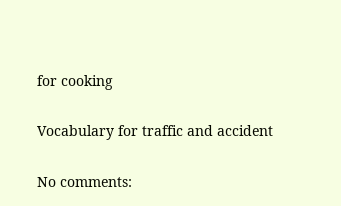for cooking

Vocabulary for traffic and accident

No comments: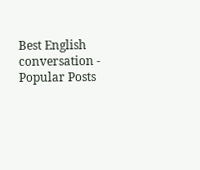Best English conversation - Popular Posts